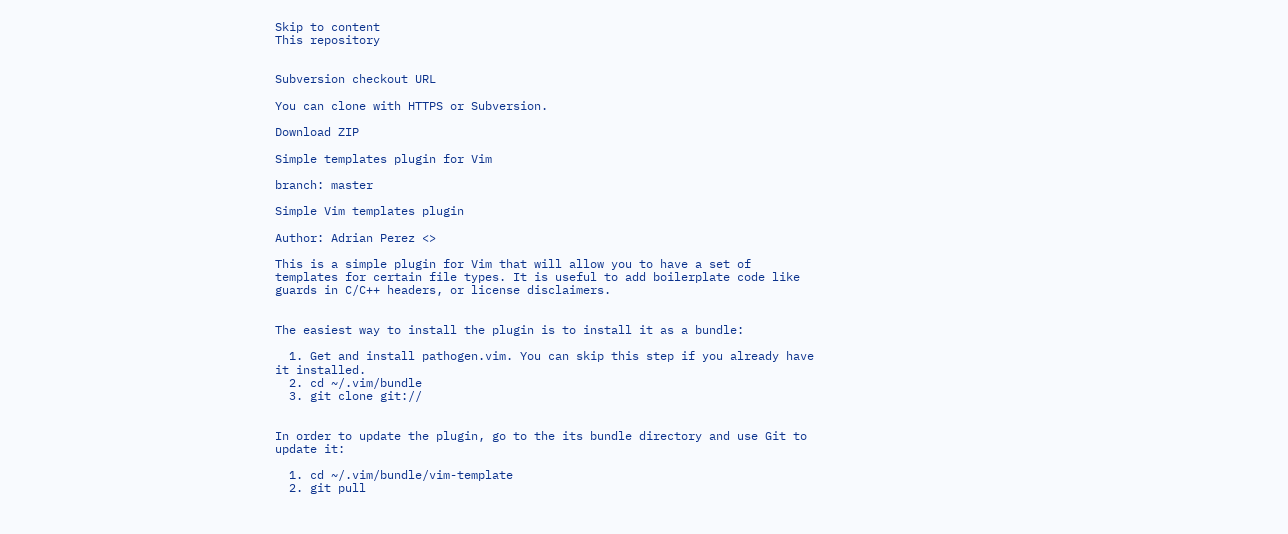Skip to content
This repository


Subversion checkout URL

You can clone with HTTPS or Subversion.

Download ZIP

Simple templates plugin for Vim

branch: master

Simple Vim templates plugin

Author: Adrian Perez <>

This is a simple plugin for Vim that will allow you to have a set of templates for certain file types. It is useful to add boilerplate code like guards in C/C++ headers, or license disclaimers.


The easiest way to install the plugin is to install it as a bundle:

  1. Get and install pathogen.vim. You can skip this step if you already have it installed.
  2. cd ~/.vim/bundle
  3. git clone git://


In order to update the plugin, go to the its bundle directory and use Git to update it:

  1. cd ~/.vim/bundle/vim-template
  2. git pull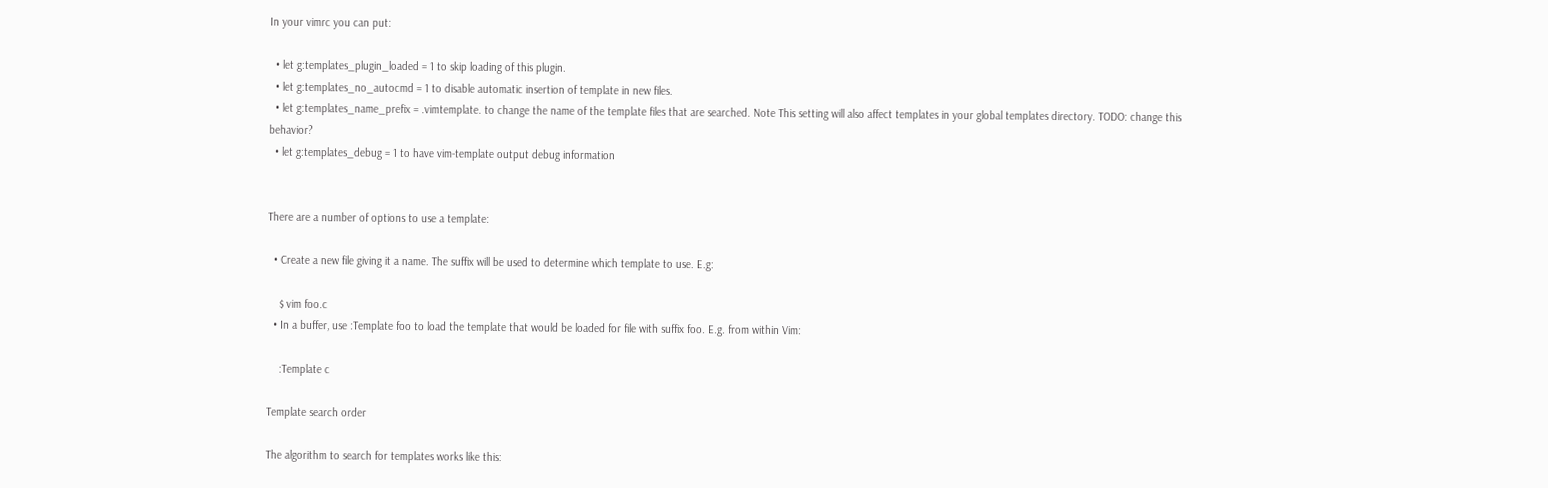In your vimrc you can put:

  • let g:templates_plugin_loaded = 1 to skip loading of this plugin.
  • let g:templates_no_autocmd = 1 to disable automatic insertion of template in new files.
  • let g:templates_name_prefix = .vimtemplate. to change the name of the template files that are searched. Note This setting will also affect templates in your global templates directory. TODO: change this behavior?
  • let g:templates_debug = 1 to have vim-template output debug information


There are a number of options to use a template:

  • Create a new file giving it a name. The suffix will be used to determine which template to use. E.g:

    $ vim foo.c
  • In a buffer, use :Template foo to load the template that would be loaded for file with suffix foo. E.g. from within Vim:

    :Template c

Template search order

The algorithm to search for templates works like this: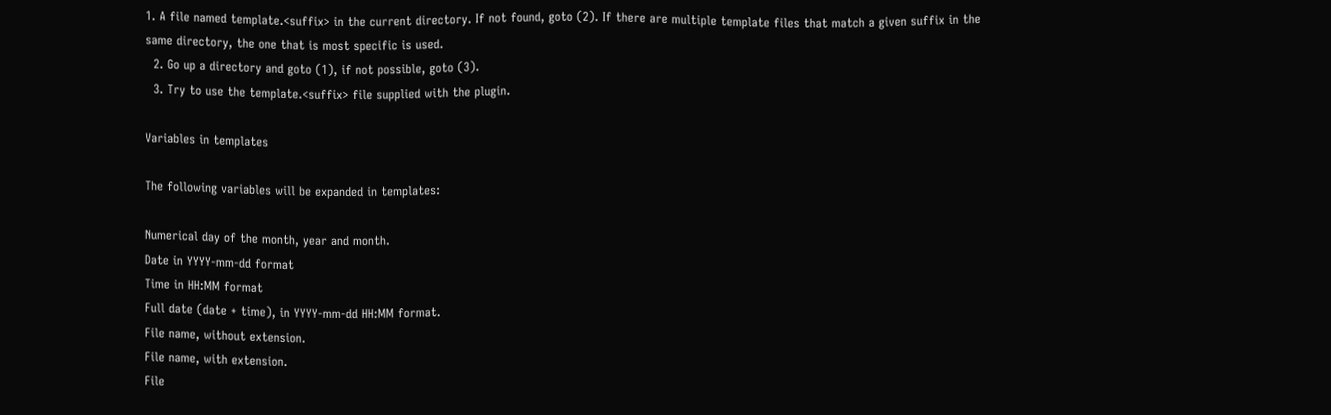1. A file named template.<suffix> in the current directory. If not found, goto (2). If there are multiple template files that match a given suffix in the same directory, the one that is most specific is used.
  2. Go up a directory and goto (1), if not possible, goto (3).
  3. Try to use the template.<suffix> file supplied with the plugin.

Variables in templates

The following variables will be expanded in templates:

Numerical day of the month, year and month.
Date in YYYY-mm-dd format
Time in HH:MM format
Full date (date + time), in YYYY-mm-dd HH:MM format.
File name, without extension.
File name, with extension.
File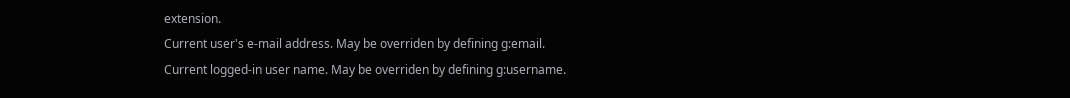extension.
Current user's e-mail address. May be overriden by defining g:email.
Current logged-in user name. May be overriden by defining g:username.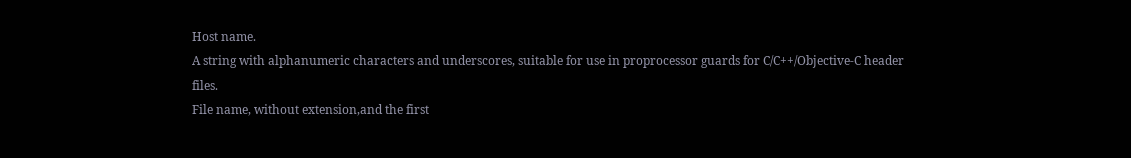Host name.
A string with alphanumeric characters and underscores, suitable for use in proprocessor guards for C/C++/Objective-C header files.
File name, without extension,and the first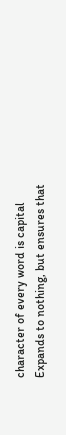character of every word is capital
Expands to nothing, but ensures that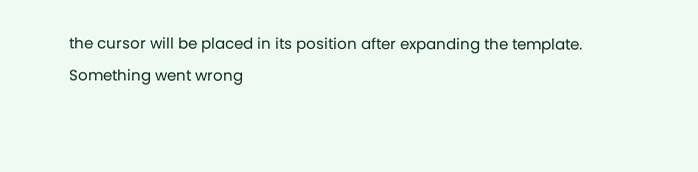the cursor will be placed in its position after expanding the template.
Something went wrong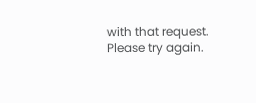with that request. Please try again.